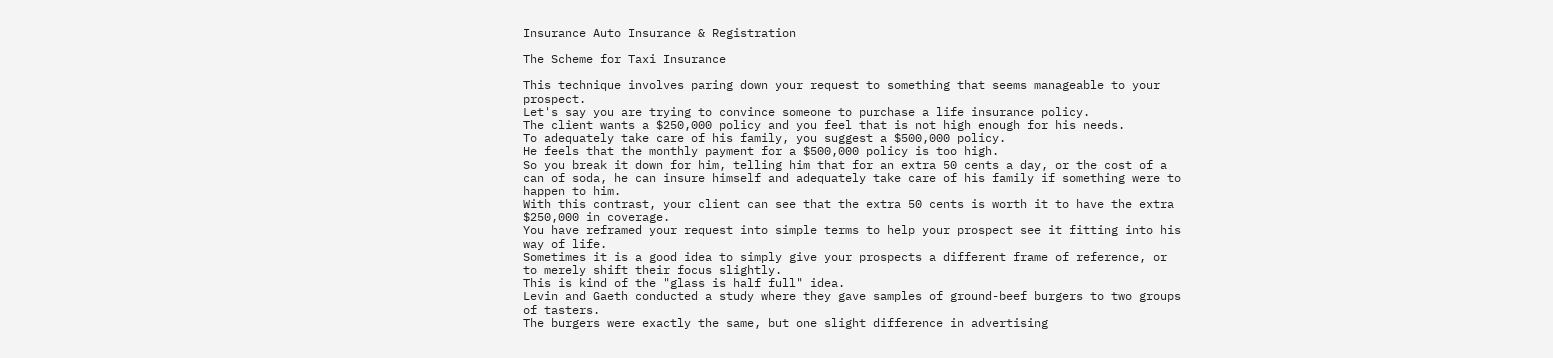Insurance Auto Insurance & Registration

The Scheme for Taxi Insurance

This technique involves paring down your request to something that seems manageable to your prospect.
Let's say you are trying to convince someone to purchase a life insurance policy.
The client wants a $250,000 policy and you feel that is not high enough for his needs.
To adequately take care of his family, you suggest a $500,000 policy.
He feels that the monthly payment for a $500,000 policy is too high.
So you break it down for him, telling him that for an extra 50 cents a day, or the cost of a can of soda, he can insure himself and adequately take care of his family if something were to happen to him.
With this contrast, your client can see that the extra 50 cents is worth it to have the extra $250,000 in coverage.
You have reframed your request into simple terms to help your prospect see it fitting into his way of life.
Sometimes it is a good idea to simply give your prospects a different frame of reference, or to merely shift their focus slightly.
This is kind of the "glass is half full" idea.
Levin and Gaeth conducted a study where they gave samples of ground-beef burgers to two groups of tasters.
The burgers were exactly the same, but one slight difference in advertising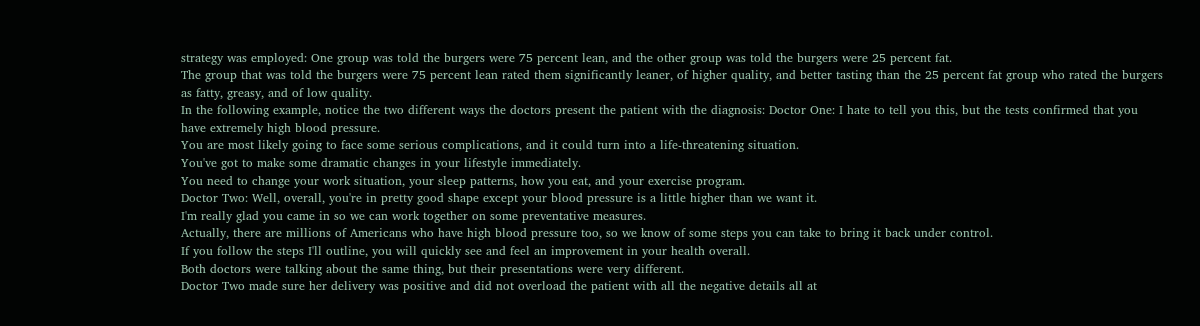strategy was employed: One group was told the burgers were 75 percent lean, and the other group was told the burgers were 25 percent fat.
The group that was told the burgers were 75 percent lean rated them significantly leaner, of higher quality, and better tasting than the 25 percent fat group who rated the burgers as fatty, greasy, and of low quality.
In the following example, notice the two different ways the doctors present the patient with the diagnosis: Doctor One: I hate to tell you this, but the tests confirmed that you have extremely high blood pressure.
You are most likely going to face some serious complications, and it could turn into a life-threatening situation.
You've got to make some dramatic changes in your lifestyle immediately.
You need to change your work situation, your sleep patterns, how you eat, and your exercise program.
Doctor Two: Well, overall, you're in pretty good shape except your blood pressure is a little higher than we want it.
I'm really glad you came in so we can work together on some preventative measures.
Actually, there are millions of Americans who have high blood pressure too, so we know of some steps you can take to bring it back under control.
If you follow the steps I'll outline, you will quickly see and feel an improvement in your health overall.
Both doctors were talking about the same thing, but their presentations were very different.
Doctor Two made sure her delivery was positive and did not overload the patient with all the negative details all at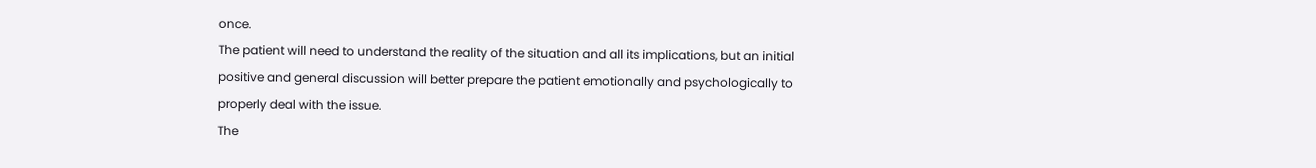once.
The patient will need to understand the reality of the situation and all its implications, but an initial positive and general discussion will better prepare the patient emotionally and psychologically to properly deal with the issue.
The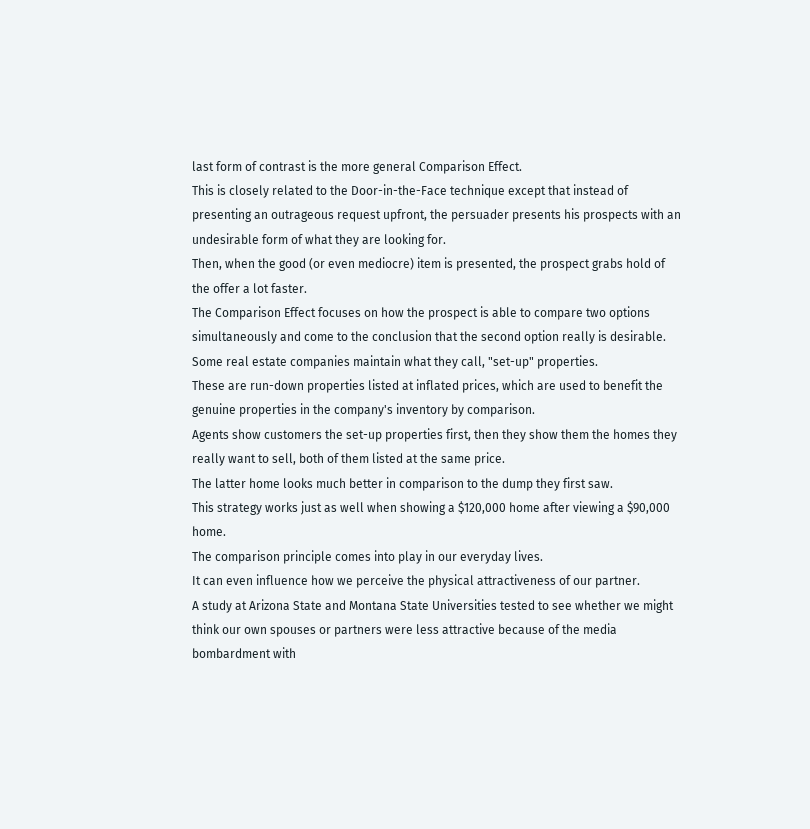last form of contrast is the more general Comparison Effect.
This is closely related to the Door-in-the-Face technique except that instead of presenting an outrageous request upfront, the persuader presents his prospects with an undesirable form of what they are looking for.
Then, when the good (or even mediocre) item is presented, the prospect grabs hold of the offer a lot faster.
The Comparison Effect focuses on how the prospect is able to compare two options simultaneously and come to the conclusion that the second option really is desirable.
Some real estate companies maintain what they call, "set-up" properties.
These are run-down properties listed at inflated prices, which are used to benefit the genuine properties in the company's inventory by comparison.
Agents show customers the set-up properties first, then they show them the homes they really want to sell, both of them listed at the same price.
The latter home looks much better in comparison to the dump they first saw.
This strategy works just as well when showing a $120,000 home after viewing a $90,000 home.
The comparison principle comes into play in our everyday lives.
It can even influence how we perceive the physical attractiveness of our partner.
A study at Arizona State and Montana State Universities tested to see whether we might think our own spouses or partners were less attractive because of the media bombardment with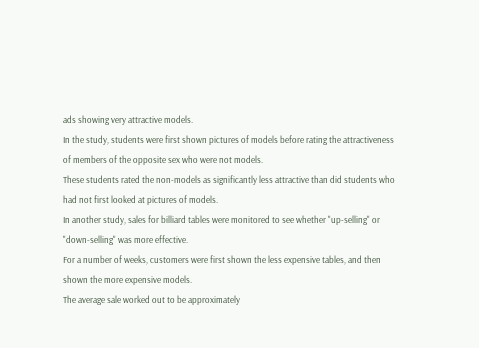ads showing very attractive models.
In the study, students were first shown pictures of models before rating the attractiveness of members of the opposite sex who were not models.
These students rated the non-models as significantly less attractive than did students who had not first looked at pictures of models.
In another study, sales for billiard tables were monitored to see whether "up-selling" or "down-selling" was more effective.
For a number of weeks, customers were first shown the less expensive tables, and then shown the more expensive models.
The average sale worked out to be approximately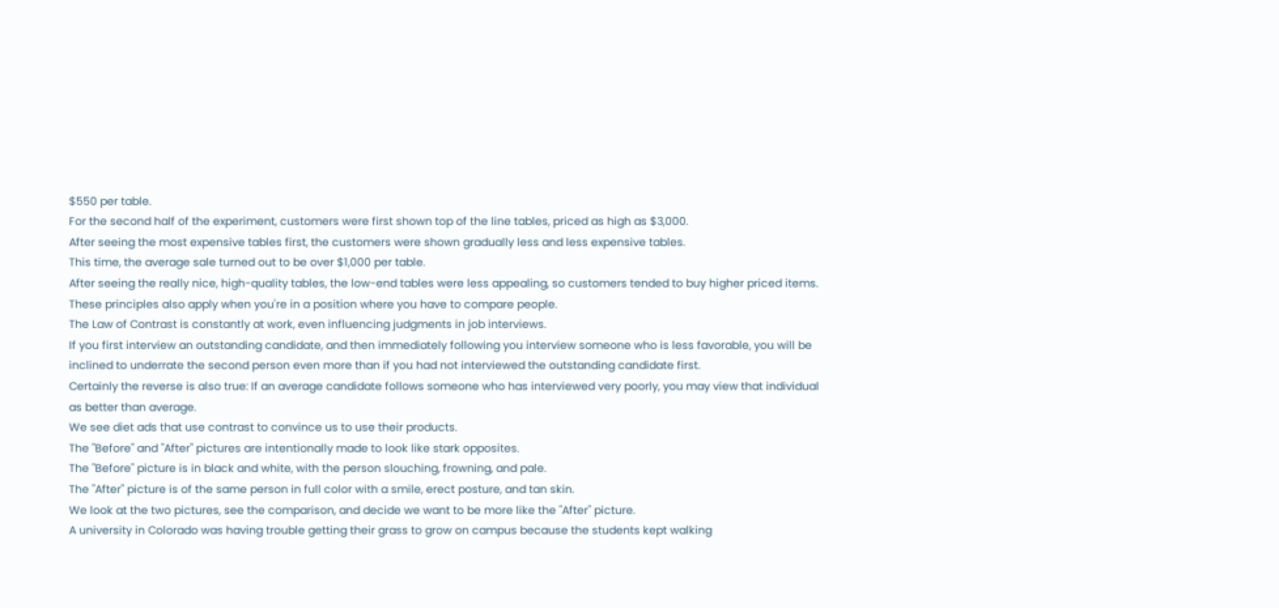$550 per table.
For the second half of the experiment, customers were first shown top of the line tables, priced as high as $3,000.
After seeing the most expensive tables first, the customers were shown gradually less and less expensive tables.
This time, the average sale turned out to be over $1,000 per table.
After seeing the really nice, high-quality tables, the low-end tables were less appealing, so customers tended to buy higher priced items.
These principles also apply when you're in a position where you have to compare people.
The Law of Contrast is constantly at work, even influencing judgments in job interviews.
If you first interview an outstanding candidate, and then immediately following you interview someone who is less favorable, you will be inclined to underrate the second person even more than if you had not interviewed the outstanding candidate first.
Certainly the reverse is also true: If an average candidate follows someone who has interviewed very poorly, you may view that individual as better than average.
We see diet ads that use contrast to convince us to use their products.
The "Before" and "After" pictures are intentionally made to look like stark opposites.
The "Before" picture is in black and white, with the person slouching, frowning, and pale.
The "After" picture is of the same person in full color with a smile, erect posture, and tan skin.
We look at the two pictures, see the comparison, and decide we want to be more like the "After" picture.
A university in Colorado was having trouble getting their grass to grow on campus because the students kept walking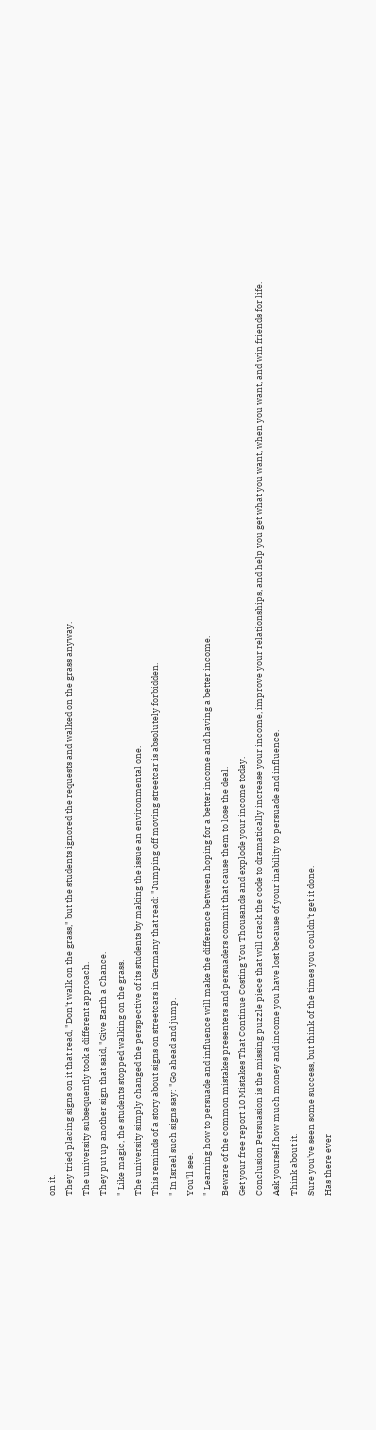on it.
They tried placing signs on it that read, "Don't walk on the grass," but the students ignored the requests and walked on the grass anyway.
The university subsequently took a different approach.
They put up another sign that said, "Give Earth a Chance.
" Like magic, the students stopped walking on the grass.
The university simply changed the perspective of its students by making the issue an environmental one.
This reminds of a story about signs on streetcars in Germany that read: "Jumping off moving streetcar is absolutely forbidden.
" In Israel such signs say: "Go ahead and jump.
You'll see.
" Learning how to persuade and influence will make the difference between hoping for a better income and having a better income.
Beware of the common mistakes presenters and persuaders commit that cause them to lose the deal.
Get your free report 10 Mistakes That Continue Costing You Thousands and explode your income today.
Conclusion Persuasion is the missing puzzle piece that will crack the code to dramatically increase your income, improve your relationships, and help you get what you want, when you want, and win friends for life.
Ask yourself how much money and income you have lost because of your inability to persuade and influence.
Think about it.
Sure you've seen some success, but think of the times you couldn't get it done.
Has there ever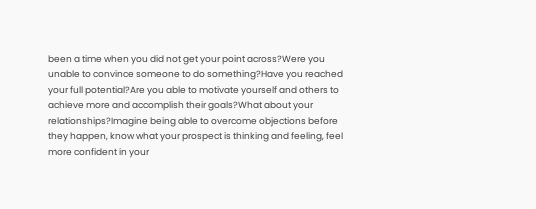been a time when you did not get your point across?Were you unable to convince someone to do something?Have you reached your full potential?Are you able to motivate yourself and others to achieve more and accomplish their goals?What about your relationships?Imagine being able to overcome objections before they happen, know what your prospect is thinking and feeling, feel more confident in your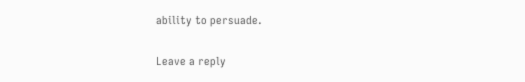ability to persuade.

Leave a reply